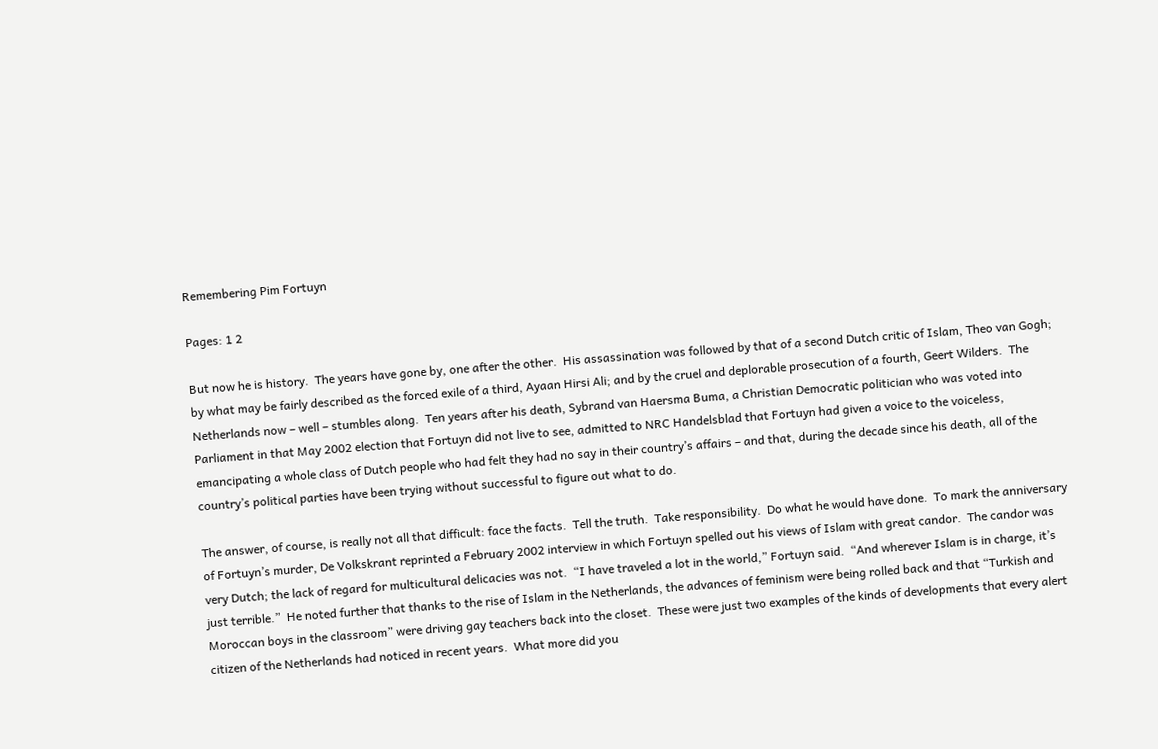Remembering Pim Fortuyn

Pages: 1 2

But now he is history.  The years have gone by, one after the other.  His assassination was followed by that of a second Dutch critic of Islam, Theo van Gogh; by what may be fairly described as the forced exile of a third, Ayaan Hirsi Ali; and by the cruel and deplorable prosecution of a fourth, Geert Wilders.  The Netherlands now – well – stumbles along.  Ten years after his death, Sybrand van Haersma Buma, a Christian Democratic politician who was voted into Parliament in that May 2002 election that Fortuyn did not live to see, admitted to NRC Handelsblad that Fortuyn had given a voice to the voiceless, emancipating a whole class of Dutch people who had felt they had no say in their country’s affairs – and that, during the decade since his death, all of the country’s political parties have been trying without successful to figure out what to do.

The answer, of course, is really not all that difficult: face the facts.  Tell the truth.  Take responsibility.  Do what he would have done.  To mark the anniversary of Fortuyn’s murder, De Volkskrant reprinted a February 2002 interview in which Fortuyn spelled out his views of Islam with great candor.  The candor was very Dutch; the lack of regard for multicultural delicacies was not.  “I have traveled a lot in the world,” Fortuyn said.  “And wherever Islam is in charge, it’s just terrible.”  He noted further that thanks to the rise of Islam in the Netherlands, the advances of feminism were being rolled back and that “Turkish and Moroccan boys in the classroom” were driving gay teachers back into the closet.  These were just two examples of the kinds of developments that every alert citizen of the Netherlands had noticed in recent years.  What more did you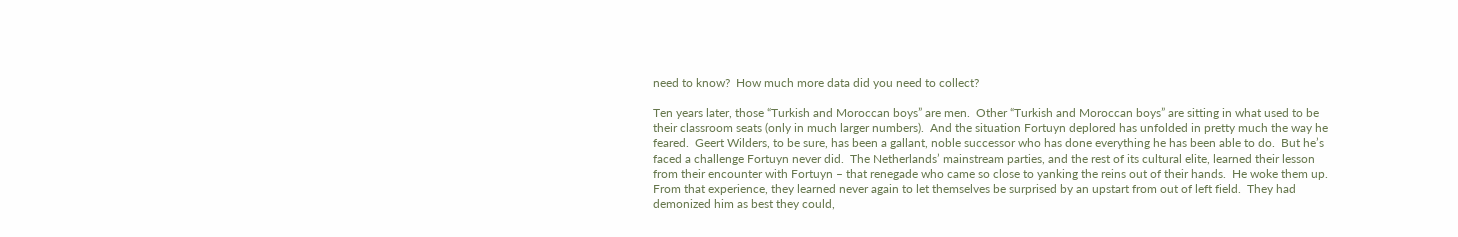need to know?  How much more data did you need to collect?

Ten years later, those “Turkish and Moroccan boys” are men.  Other “Turkish and Moroccan boys” are sitting in what used to be their classroom seats (only in much larger numbers).  And the situation Fortuyn deplored has unfolded in pretty much the way he feared.  Geert Wilders, to be sure, has been a gallant, noble successor who has done everything he has been able to do.  But he’s faced a challenge Fortuyn never did.  The Netherlands’ mainstream parties, and the rest of its cultural elite, learned their lesson from their encounter with Fortuyn – that renegade who came so close to yanking the reins out of their hands.  He woke them up.  From that experience, they learned never again to let themselves be surprised by an upstart from out of left field.  They had demonized him as best they could,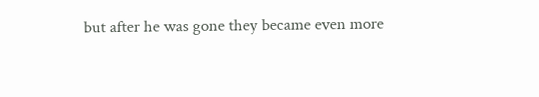but after he was gone they became even more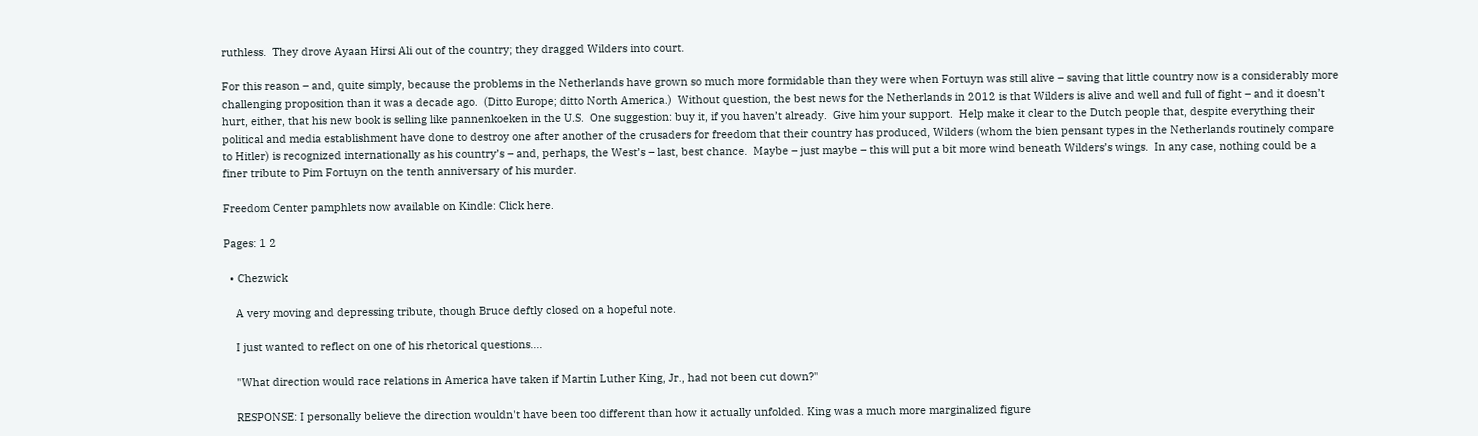ruthless.  They drove Ayaan Hirsi Ali out of the country; they dragged Wilders into court.

For this reason – and, quite simply, because the problems in the Netherlands have grown so much more formidable than they were when Fortuyn was still alive – saving that little country now is a considerably more challenging proposition than it was a decade ago.  (Ditto Europe; ditto North America.)  Without question, the best news for the Netherlands in 2012 is that Wilders is alive and well and full of fight – and it doesn’t hurt, either, that his new book is selling like pannenkoeken in the U.S.  One suggestion: buy it, if you haven’t already.  Give him your support.  Help make it clear to the Dutch people that, despite everything their political and media establishment have done to destroy one after another of the crusaders for freedom that their country has produced, Wilders (whom the bien pensant types in the Netherlands routinely compare to Hitler) is recognized internationally as his country’s – and, perhaps, the West’s – last, best chance.  Maybe – just maybe – this will put a bit more wind beneath Wilders’s wings.  In any case, nothing could be a finer tribute to Pim Fortuyn on the tenth anniversary of his murder.

Freedom Center pamphlets now available on Kindle: Click here.

Pages: 1 2

  • Chezwick

    A very moving and depressing tribute, though Bruce deftly closed on a hopeful note.

    I just wanted to reflect on one of his rhetorical questions….

    "What direction would race relations in America have taken if Martin Luther King, Jr., had not been cut down?"

    RESPONSE: I personally believe the direction wouldn't have been too different than how it actually unfolded. King was a much more marginalized figure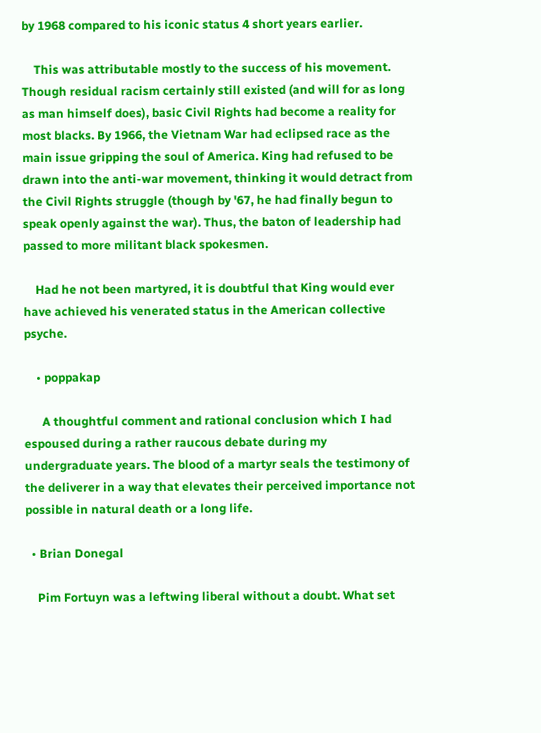by 1968 compared to his iconic status 4 short years earlier.

    This was attributable mostly to the success of his movement. Though residual racism certainly still existed (and will for as long as man himself does), basic Civil Rights had become a reality for most blacks. By 1966, the Vietnam War had eclipsed race as the main issue gripping the soul of America. King had refused to be drawn into the anti-war movement, thinking it would detract from the Civil Rights struggle (though by '67, he had finally begun to speak openly against the war). Thus, the baton of leadership had passed to more militant black spokesmen.

    Had he not been martyred, it is doubtful that King would ever have achieved his venerated status in the American collective psyche.

    • poppakap

      A thoughtful comment and rational conclusion which I had espoused during a rather raucous debate during my undergraduate years. The blood of a martyr seals the testimony of the deliverer in a way that elevates their perceived importance not possible in natural death or a long life.

  • Brian Donegal

    Pim Fortuyn was a leftwing liberal without a doubt. What set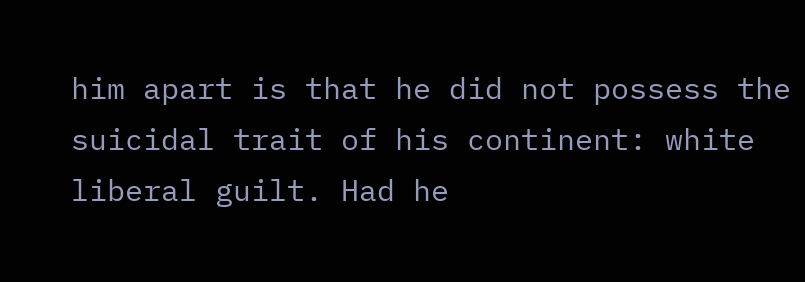him apart is that he did not possess the suicidal trait of his continent: white liberal guilt. Had he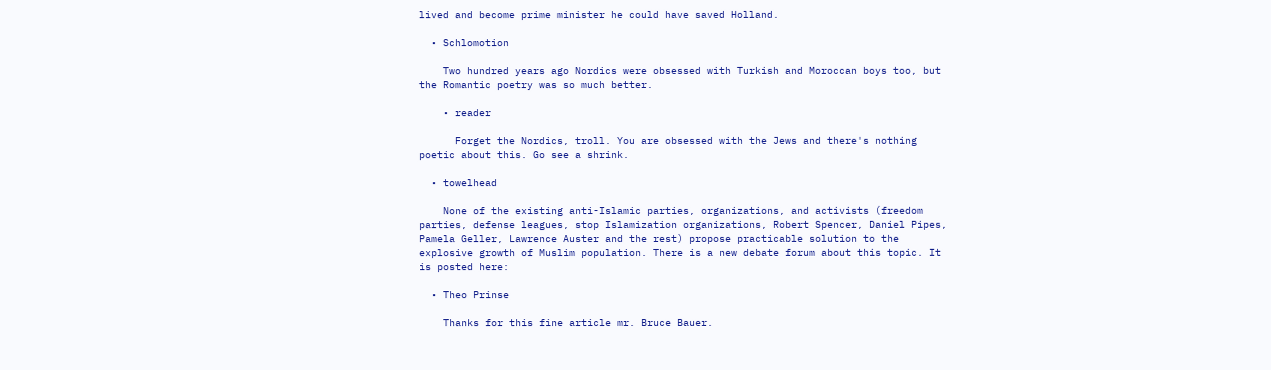lived and become prime minister he could have saved Holland.

  • Schlomotion

    Two hundred years ago Nordics were obsessed with Turkish and Moroccan boys too, but the Romantic poetry was so much better.

    • reader

      Forget the Nordics, troll. You are obsessed with the Jews and there's nothing poetic about this. Go see a shrink.

  • towelhead

    None of the existing anti-Islamic parties, organizations, and activists (freedom parties, defense leagues, stop Islamization organizations, Robert Spencer, Daniel Pipes, Pamela Geller, Lawrence Auster and the rest) propose practicable solution to the explosive growth of Muslim population. There is a new debate forum about this topic. It is posted here:

  • Theo Prinse

    Thanks for this fine article mr. Bruce Bauer.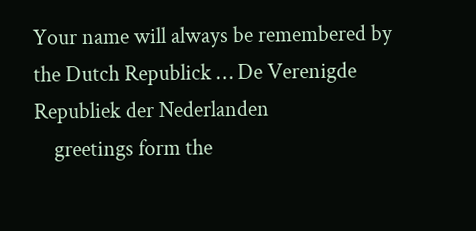Your name will always be remembered by the Dutch Republick … De Verenigde Republiek der Nederlanden
    greetings form the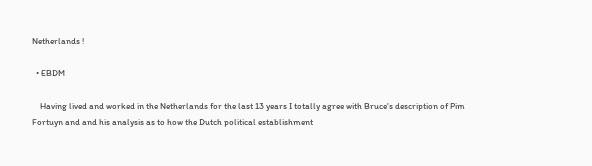Netherlands !

  • EBDM

    Having lived and worked in the Netherlands for the last 13 years I totally agree with Bruce's description of Pim Fortuyn and and his analysis as to how the Dutch political establishment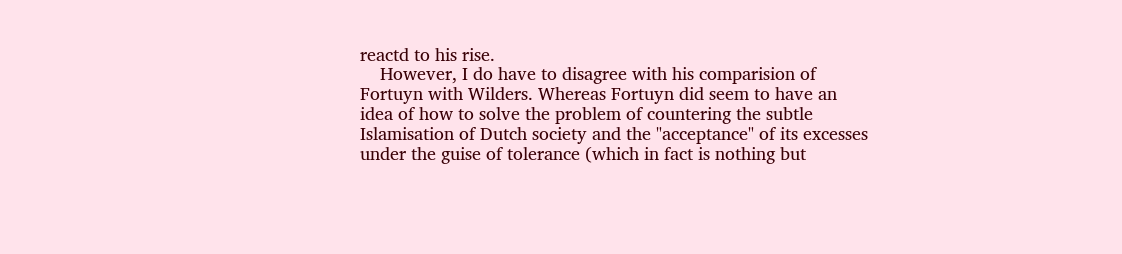reactd to his rise.
    However, I do have to disagree with his comparision of Fortuyn with Wilders. Whereas Fortuyn did seem to have an idea of how to solve the problem of countering the subtle Islamisation of Dutch society and the "acceptance" of its excesses under the guise of tolerance (which in fact is nothing but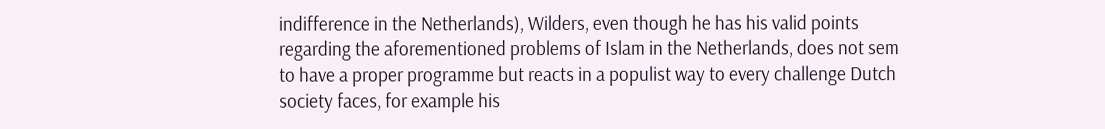indifference in the Netherlands), Wilders, even though he has his valid points regarding the aforementioned problems of Islam in the Netherlands, does not sem to have a proper programme but reacts in a populist way to every challenge Dutch society faces, for example his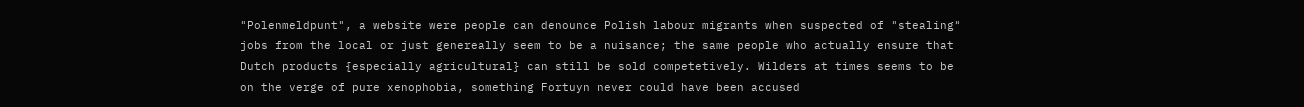"Polenmeldpunt", a website were people can denounce Polish labour migrants when suspected of "stealing" jobs from the local or just genereally seem to be a nuisance; the same people who actually ensure that Dutch products {especially agricultural} can still be sold competetively. Wilders at times seems to be on the verge of pure xenophobia, something Fortuyn never could have been accused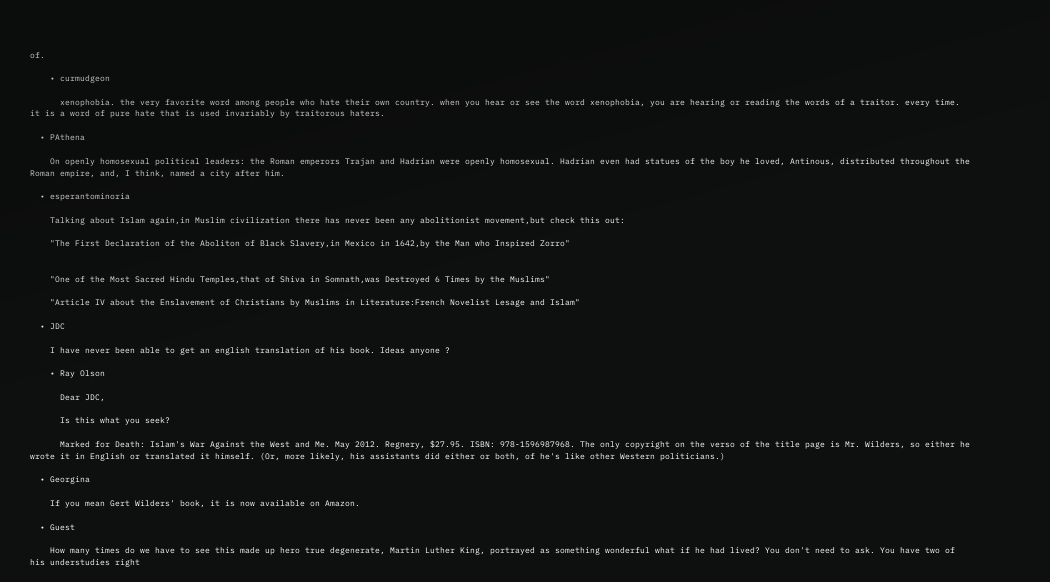of.

    • curmudgeon

      xenophobia. the very favorite word among people who hate their own country. when you hear or see the word xenophobia, you are hearing or reading the words of a traitor. every time. it is a word of pure hate that is used invariably by traitorous haters.

  • PAthena

    On openly homosexual political leaders: the Roman emperors Trajan and Hadrian were openly homosexual. Hadrian even had statues of the boy he loved, Antinous, distributed throughout the Roman empire, and, I think, named a city after him.

  • esperantominoria

    Talking about Islam again,in Muslim civilization there has never been any abolitionist movement,but check this out:

    "The First Declaration of the Aboliton of Black Slavery,in Mexico in 1642,by the Man who Inspired Zorro"


    "One of the Most Sacred Hindu Temples,that of Shiva in Somnath,was Destroyed 6 Times by the Muslims"

    "Article IV about the Enslavement of Christians by Muslims in Literature:French Novelist Lesage and Islam"

  • JDC

    I have never been able to get an english translation of his book. Ideas anyone ?

    • Ray Olson

      Dear JDC,

      Is this what you seek?

      Marked for Death: Islam's War Against the West and Me. May 2012. Regnery, $27.95. ISBN: 978-1596987968. The only copyright on the verso of the title page is Mr. Wilders, so either he wrote it in English or translated it himself. (Or, more likely, his assistants did either or both, of he's like other Western politicians.)

  • Georgina

    If you mean Gert Wilders' book, it is now available on Amazon.

  • Guest

    How many times do we have to see this made up hero true degenerate, Martin Luther King, portrayed as something wonderful what if he had lived? You don't need to ask. You have two of his understudies right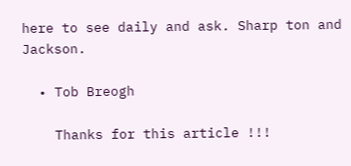here to see daily and ask. Sharp ton and Jackson.

  • Tob Breogh

    Thanks for this article !!!